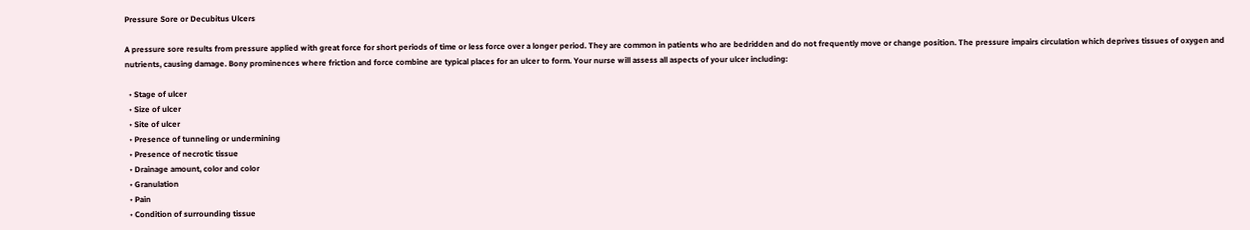Pressure Sore or Decubitus Ulcers

A pressure sore results from pressure applied with great force for short periods of time or less force over a longer period. They are common in patients who are bedridden and do not frequently move or change position. The pressure impairs circulation which deprives tissues of oxygen and nutrients, causing damage. Bony prominences where friction and force combine are typical places for an ulcer to form. Your nurse will assess all aspects of your ulcer including:

  • Stage of ulcer
  • Size of ulcer
  • Site of ulcer
  • Presence of tunneling or undermining
  • Presence of necrotic tissue
  • Drainage amount, color and color
  • Granulation
  • Pain
  • Condition of surrounding tissue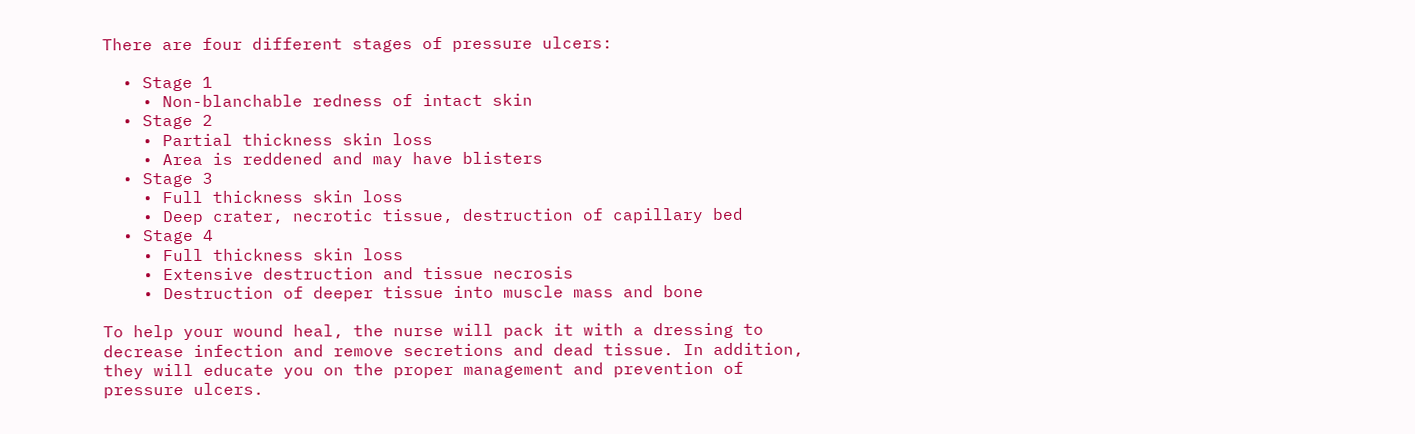There are four different stages of pressure ulcers:

  • Stage 1
    • Non-blanchable redness of intact skin
  • Stage 2
    • Partial thickness skin loss
    • Area is reddened and may have blisters
  • Stage 3
    • Full thickness skin loss
    • Deep crater, necrotic tissue, destruction of capillary bed
  • Stage 4
    • Full thickness skin loss
    • Extensive destruction and tissue necrosis
    • Destruction of deeper tissue into muscle mass and bone

To help your wound heal, the nurse will pack it with a dressing to decrease infection and remove secretions and dead tissue. In addition, they will educate you on the proper management and prevention of pressure ulcers.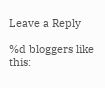Leave a Reply

%d bloggers like this: